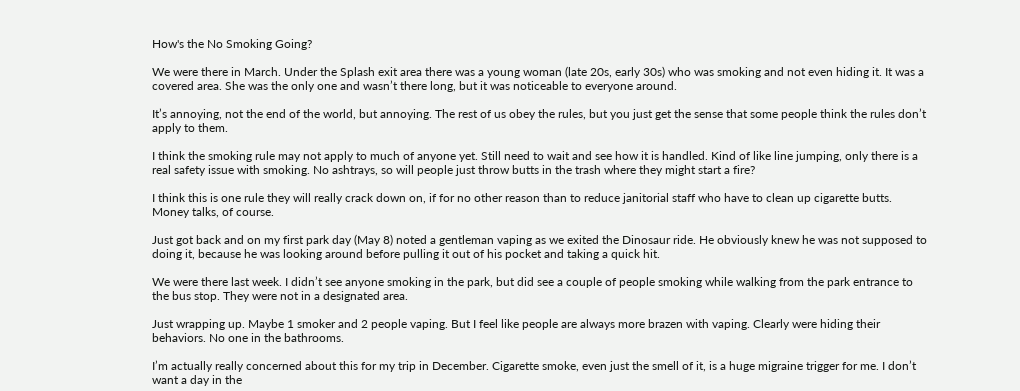How's the No Smoking Going?

We were there in March. Under the Splash exit area there was a young woman (late 20s, early 30s) who was smoking and not even hiding it. It was a covered area. She was the only one and wasn’t there long, but it was noticeable to everyone around.

It’s annoying, not the end of the world, but annoying. The rest of us obey the rules, but you just get the sense that some people think the rules don’t apply to them.

I think the smoking rule may not apply to much of anyone yet. Still need to wait and see how it is handled. Kind of like line jumping, only there is a real safety issue with smoking. No ashtrays, so will people just throw butts in the trash where they might start a fire?

I think this is one rule they will really crack down on, if for no other reason than to reduce janitorial staff who have to clean up cigarette butts. Money talks, of course.

Just got back and on my first park day (May 8) noted a gentleman vaping as we exited the Dinosaur ride. He obviously knew he was not supposed to doing it, because he was looking around before pulling it out of his pocket and taking a quick hit.

We were there last week. I didn’t see anyone smoking in the park, but did see a couple of people smoking while walking from the park entrance to the bus stop. They were not in a designated area.

Just wrapping up. Maybe 1 smoker and 2 people vaping. But I feel like people are always more brazen with vaping. Clearly were hiding their behaviors. No one in the bathrooms.

I’m actually really concerned about this for my trip in December. Cigarette smoke, even just the smell of it, is a huge migraine trigger for me. I don’t want a day in the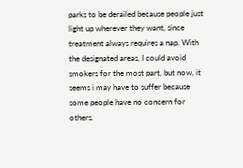parks to be derailed because people just light up wherever they want, since treatment always requires a nap. With the designated areas, I could avoid smokers for the most part, but now, it seems i may have to suffer because some people have no concern for others.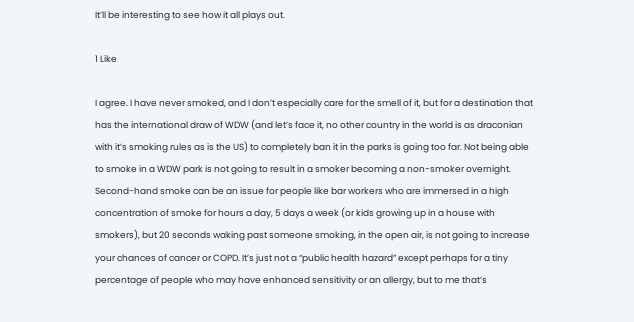It’ll be interesting to see how it all plays out.

1 Like

I agree. I have never smoked, and I don’t especially care for the smell of it, but for a destination that has the international draw of WDW (and let’s face it, no other country in the world is as draconian with it’s smoking rules as is the US) to completely ban it in the parks is going too far. Not being able to smoke in a WDW park is not going to result in a smoker becoming a non-smoker overnight. Second-hand smoke can be an issue for people like bar workers who are immersed in a high concentration of smoke for hours a day, 5 days a week (or kids growing up in a house with smokers), but 20 seconds waking past someone smoking, in the open air, is not going to increase your chances of cancer or COPD. It’s just not a “public health hazard” except perhaps for a tiny percentage of people who may have enhanced sensitivity or an allergy, but to me that’s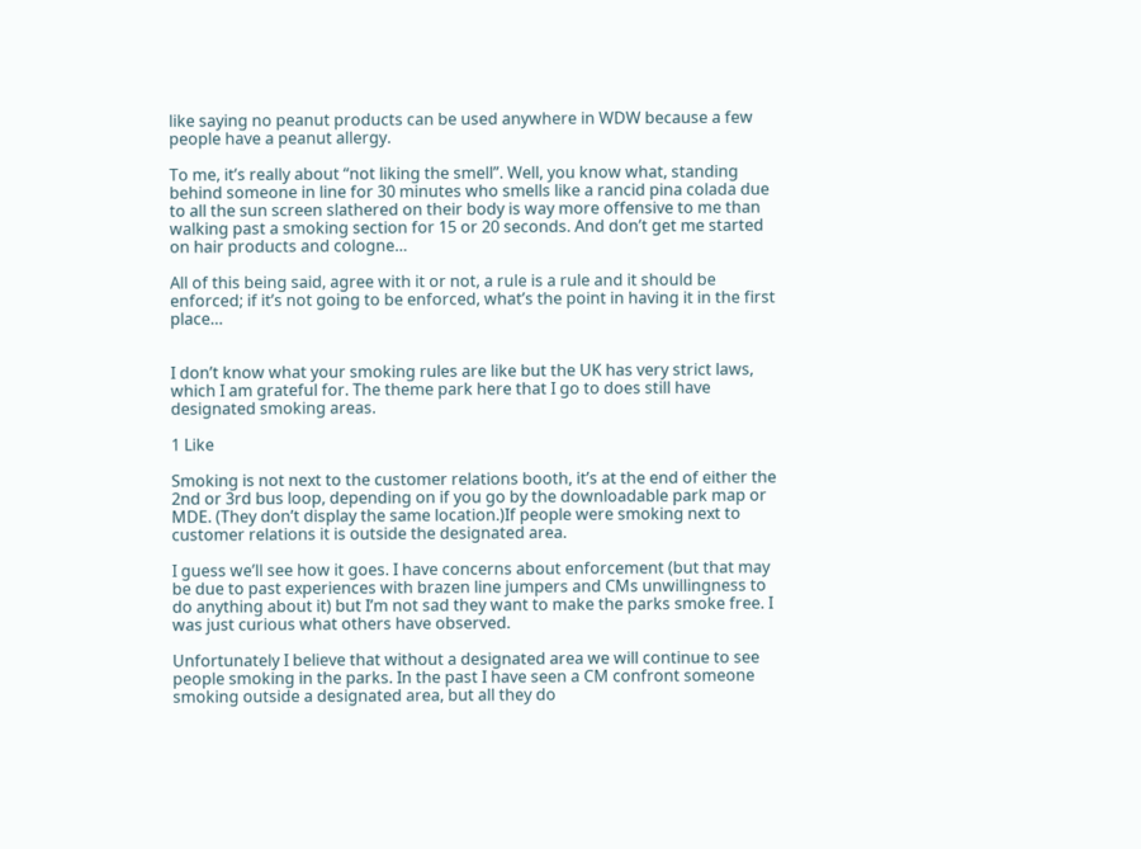like saying no peanut products can be used anywhere in WDW because a few people have a peanut allergy.

To me, it’s really about “not liking the smell”. Well, you know what, standing behind someone in line for 30 minutes who smells like a rancid pina colada due to all the sun screen slathered on their body is way more offensive to me than walking past a smoking section for 15 or 20 seconds. And don’t get me started on hair products and cologne…

All of this being said, agree with it or not, a rule is a rule and it should be enforced; if it’s not going to be enforced, what’s the point in having it in the first place…


I don’t know what your smoking rules are like but the UK has very strict laws, which I am grateful for. The theme park here that I go to does still have designated smoking areas.

1 Like

Smoking is not next to the customer relations booth, it’s at the end of either the 2nd or 3rd bus loop, depending on if you go by the downloadable park map or MDE. (They don’t display the same location.)If people were smoking next to customer relations it is outside the designated area.

I guess we’ll see how it goes. I have concerns about enforcement (but that may be due to past experiences with brazen line jumpers and CMs unwillingness to do anything about it) but I’m not sad they want to make the parks smoke free. I was just curious what others have observed.

Unfortunately I believe that without a designated area we will continue to see people smoking in the parks. In the past I have seen a CM confront someone smoking outside a designated area, but all they do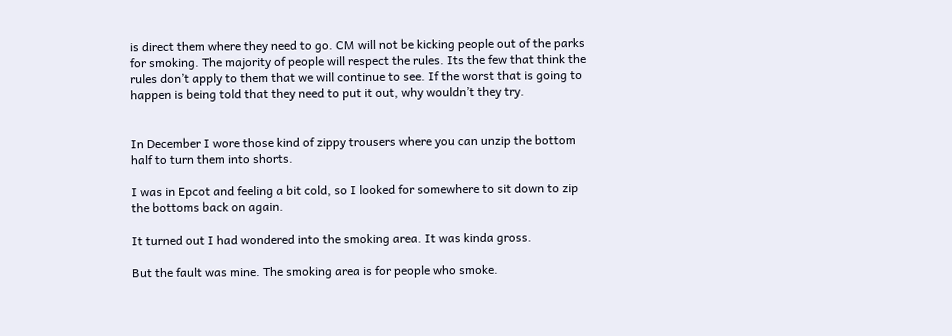is direct them where they need to go. CM will not be kicking people out of the parks for smoking. The majority of people will respect the rules. Its the few that think the rules don’t apply to them that we will continue to see. If the worst that is going to happen is being told that they need to put it out, why wouldn’t they try.


In December I wore those kind of zippy trousers where you can unzip the bottom half to turn them into shorts.

I was in Epcot and feeling a bit cold, so I looked for somewhere to sit down to zip the bottoms back on again.

It turned out I had wondered into the smoking area. It was kinda gross.

But the fault was mine. The smoking area is for people who smoke.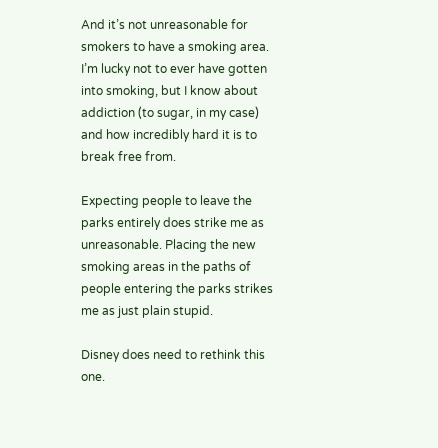And it’s not unreasonable for smokers to have a smoking area. I’m lucky not to ever have gotten into smoking, but I know about addiction (to sugar, in my case) and how incredibly hard it is to break free from.

Expecting people to leave the parks entirely does strike me as unreasonable. Placing the new smoking areas in the paths of people entering the parks strikes me as just plain stupid.

Disney does need to rethink this one.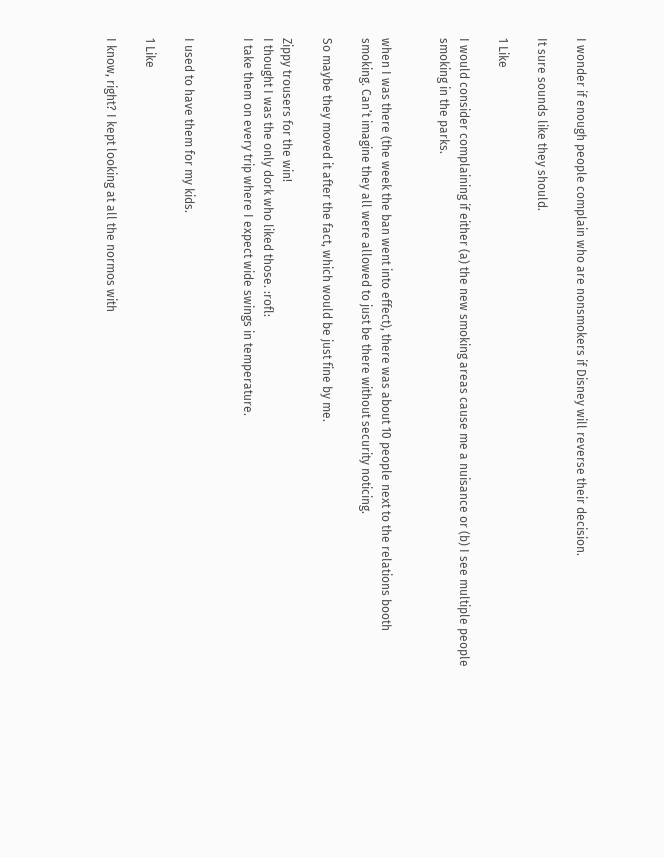I wonder if enough people complain who are nonsmokers if Disney will reverse their decision.

It sure sounds like they should.

1 Like

I would consider complaining if either (a) the new smoking areas cause me a nuisance or (b) I see multiple people smoking in the parks.


when I was there (the week the ban went into effect), there was about 10 people next to the relations booth smoking. Can’t imagine they all were allowed to just be there without security noticing.

So maybe they moved it after the fact, which would be just fine by me.

Zippy trousers for the win!
I thought I was the only dork who liked those. :rofl:
I take them on every trip where I expect wide swings in temperature.


I used to have them for my kids.

1 Like

I know, right? I kept looking at all the normos with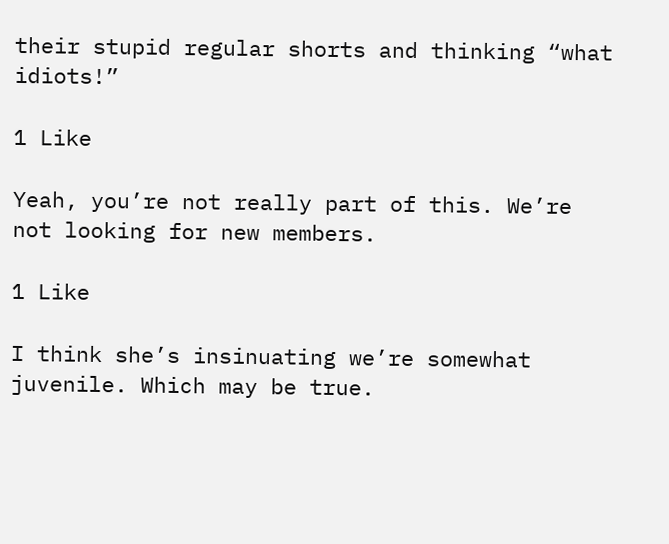their stupid regular shorts and thinking “what idiots!”

1 Like

Yeah, you’re not really part of this. We’re not looking for new members.

1 Like

I think she’s insinuating we’re somewhat juvenile. Which may be true.